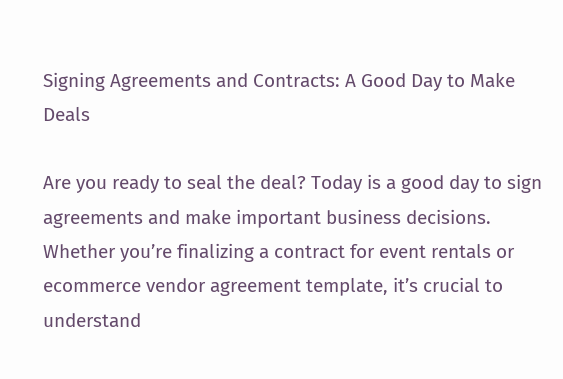Signing Agreements and Contracts: A Good Day to Make Deals

Are you ready to seal the deal? Today is a good day to sign agreements and make important business decisions. Whether you’re finalizing a contract for event rentals or ecommerce vendor agreement template, it’s crucial to understand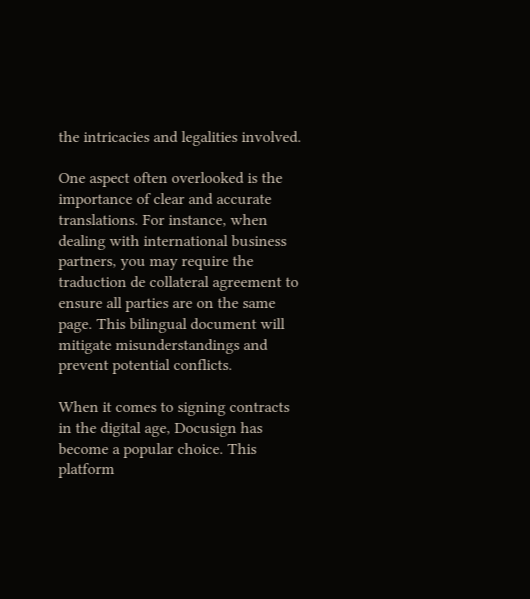the intricacies and legalities involved.

One aspect often overlooked is the importance of clear and accurate translations. For instance, when dealing with international business partners, you may require the traduction de collateral agreement to ensure all parties are on the same page. This bilingual document will mitigate misunderstandings and prevent potential conflicts.

When it comes to signing contracts in the digital age, Docusign has become a popular choice. This platform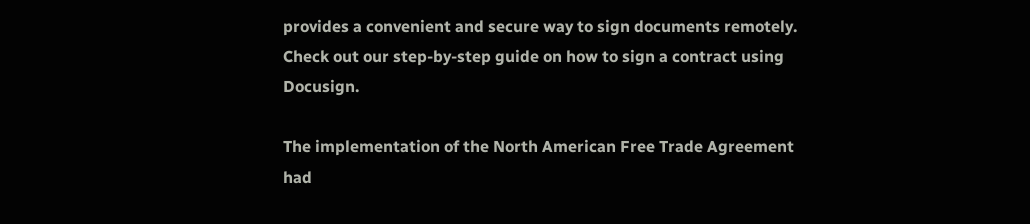provides a convenient and secure way to sign documents remotely. Check out our step-by-step guide on how to sign a contract using Docusign.

The implementation of the North American Free Trade Agreement had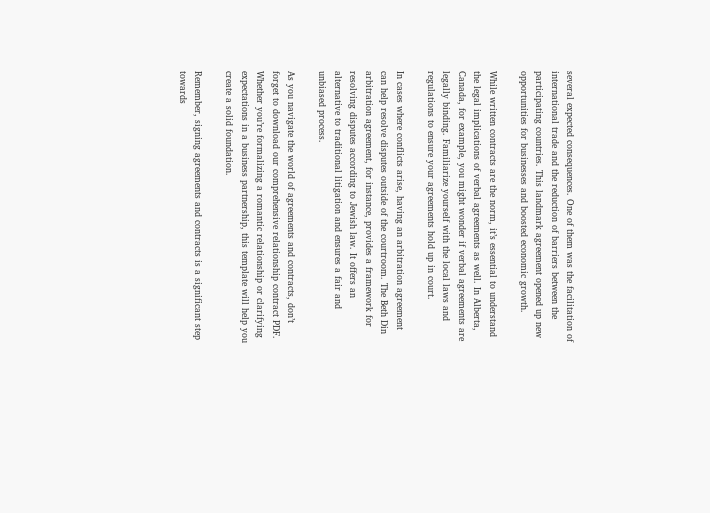several expected consequences. One of them was the facilitation of international trade and the reduction of barriers between the participating countries. This landmark agreement opened up new opportunities for businesses and boosted economic growth.

While written contracts are the norm, it’s essential to understand the legal implications of verbal agreements as well. In Alberta, Canada, for example, you might wonder if verbal agreements are legally binding. Familiarize yourself with the local laws and regulations to ensure your agreements hold up in court.

In cases where conflicts arise, having an arbitration agreement can help resolve disputes outside of the courtroom. The Beth Din arbitration agreement, for instance, provides a framework for resolving disputes according to Jewish law. It offers an alternative to traditional litigation and ensures a fair and unbiased process.

As you navigate the world of agreements and contracts, don’t forget to download our comprehensive relationship contract PDF. Whether you’re formalizing a romantic relationship or clarifying expectations in a business partnership, this template will help you create a solid foundation.

Remember, signing agreements and contracts is a significant step towards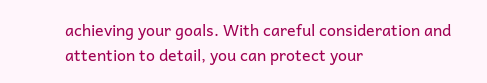achieving your goals. With careful consideration and attention to detail, you can protect your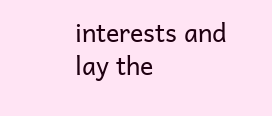interests and lay the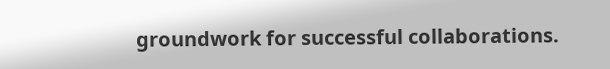groundwork for successful collaborations.